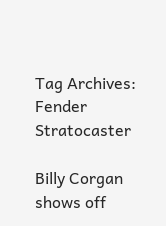Tag Archives: Fender Stratocaster

Billy Corgan shows off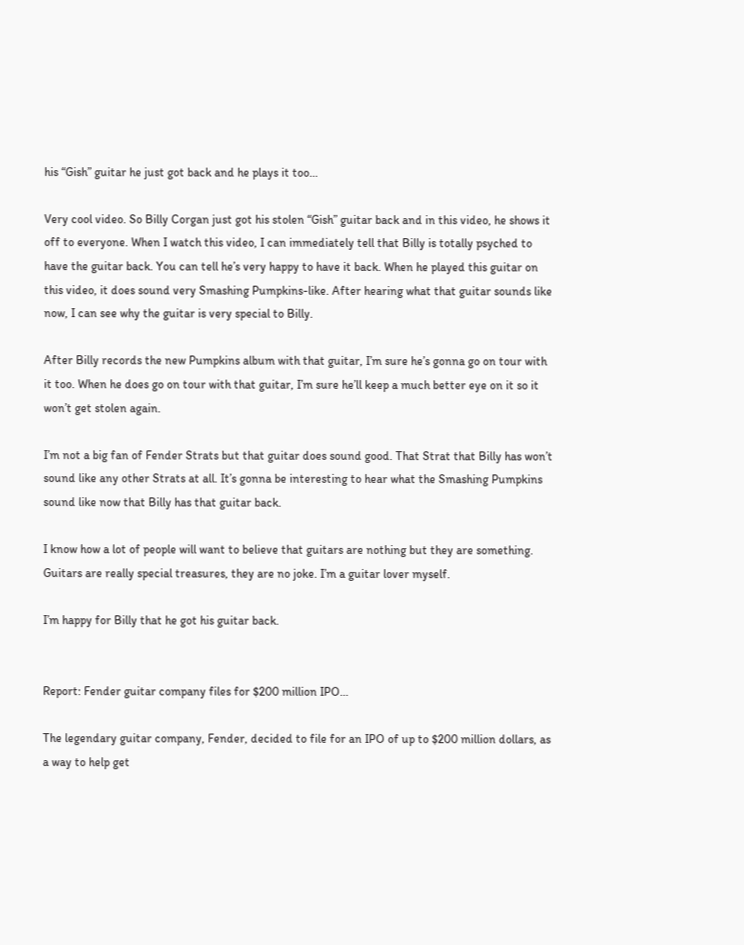his “Gish” guitar he just got back and he plays it too…

Very cool video. So Billy Corgan just got his stolen “Gish” guitar back and in this video, he shows it off to everyone. When I watch this video, I can immediately tell that Billy is totally psyched to have the guitar back. You can tell he’s very happy to have it back. When he played this guitar on this video, it does sound very Smashing Pumpkins-like. After hearing what that guitar sounds like now, I can see why the guitar is very special to Billy.

After Billy records the new Pumpkins album with that guitar, I’m sure he’s gonna go on tour with it too. When he does go on tour with that guitar, I’m sure he’ll keep a much better eye on it so it won’t get stolen again.

I’m not a big fan of Fender Strats but that guitar does sound good. That Strat that Billy has won’t sound like any other Strats at all. It’s gonna be interesting to hear what the Smashing Pumpkins sound like now that Billy has that guitar back.

I know how a lot of people will want to believe that guitars are nothing but they are something. Guitars are really special treasures, they are no joke. I’m a guitar lover myself.

I’m happy for Billy that he got his guitar back.


Report: Fender guitar company files for $200 million IPO…

The legendary guitar company, Fender, decided to file for an IPO of up to $200 million dollars, as a way to help get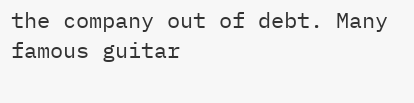the company out of debt. Many famous guitar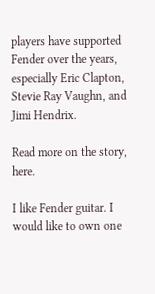players have supported Fender over the years, especially Eric Clapton, Stevie Ray Vaughn, and Jimi Hendrix.

Read more on the story, here.

I like Fender guitar. I would like to own one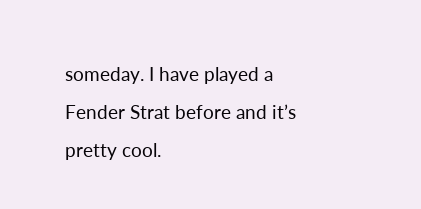someday. I have played a Fender Strat before and it’s pretty cool.